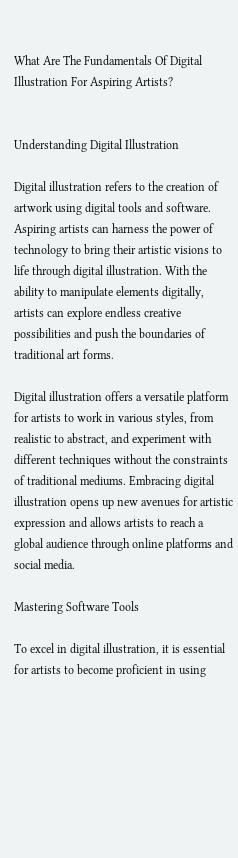What Are The Fundamentals Of Digital Illustration For Aspiring Artists?


Understanding Digital Illustration

Digital illustration refers to the creation of artwork using digital tools and software. Aspiring artists can harness the power of technology to bring their artistic visions to life through digital illustration. With the ability to manipulate elements digitally, artists can explore endless creative possibilities and push the boundaries of traditional art forms.

Digital illustration offers a versatile platform for artists to work in various styles, from realistic to abstract, and experiment with different techniques without the constraints of traditional mediums. Embracing digital illustration opens up new avenues for artistic expression and allows artists to reach a global audience through online platforms and social media.

Mastering Software Tools

To excel in digital illustration, it is essential for artists to become proficient in using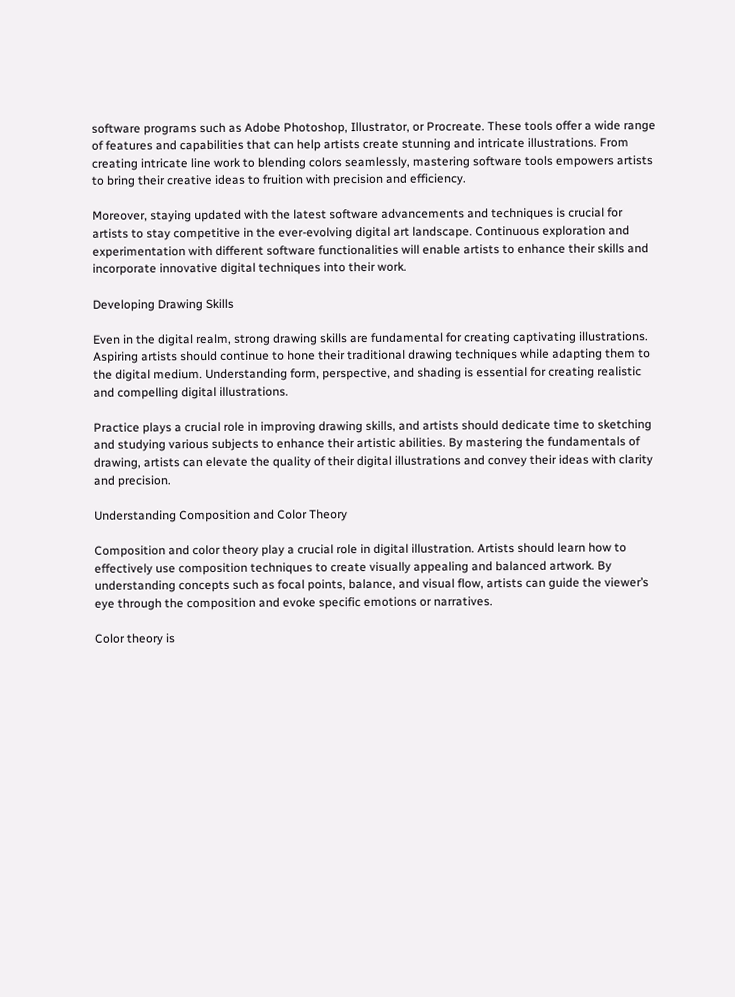software programs such as Adobe Photoshop, Illustrator, or Procreate. These tools offer a wide range of features and capabilities that can help artists create stunning and intricate illustrations. From creating intricate line work to blending colors seamlessly, mastering software tools empowers artists to bring their creative ideas to fruition with precision and efficiency.

Moreover, staying updated with the latest software advancements and techniques is crucial for artists to stay competitive in the ever-evolving digital art landscape. Continuous exploration and experimentation with different software functionalities will enable artists to enhance their skills and incorporate innovative digital techniques into their work.

Developing Drawing Skills

Even in the digital realm, strong drawing skills are fundamental for creating captivating illustrations. Aspiring artists should continue to hone their traditional drawing techniques while adapting them to the digital medium. Understanding form, perspective, and shading is essential for creating realistic and compelling digital illustrations.

Practice plays a crucial role in improving drawing skills, and artists should dedicate time to sketching and studying various subjects to enhance their artistic abilities. By mastering the fundamentals of drawing, artists can elevate the quality of their digital illustrations and convey their ideas with clarity and precision.

Understanding Composition and Color Theory

Composition and color theory play a crucial role in digital illustration. Artists should learn how to effectively use composition techniques to create visually appealing and balanced artwork. By understanding concepts such as focal points, balance, and visual flow, artists can guide the viewer’s eye through the composition and evoke specific emotions or narratives.

Color theory is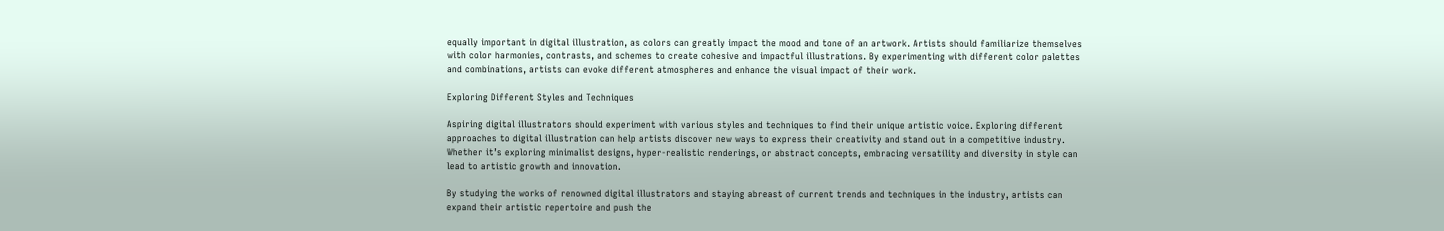equally important in digital illustration, as colors can greatly impact the mood and tone of an artwork. Artists should familiarize themselves with color harmonies, contrasts, and schemes to create cohesive and impactful illustrations. By experimenting with different color palettes and combinations, artists can evoke different atmospheres and enhance the visual impact of their work.

Exploring Different Styles and Techniques

Aspiring digital illustrators should experiment with various styles and techniques to find their unique artistic voice. Exploring different approaches to digital illustration can help artists discover new ways to express their creativity and stand out in a competitive industry. Whether it’s exploring minimalist designs, hyper-realistic renderings, or abstract concepts, embracing versatility and diversity in style can lead to artistic growth and innovation.

By studying the works of renowned digital illustrators and staying abreast of current trends and techniques in the industry, artists can expand their artistic repertoire and push the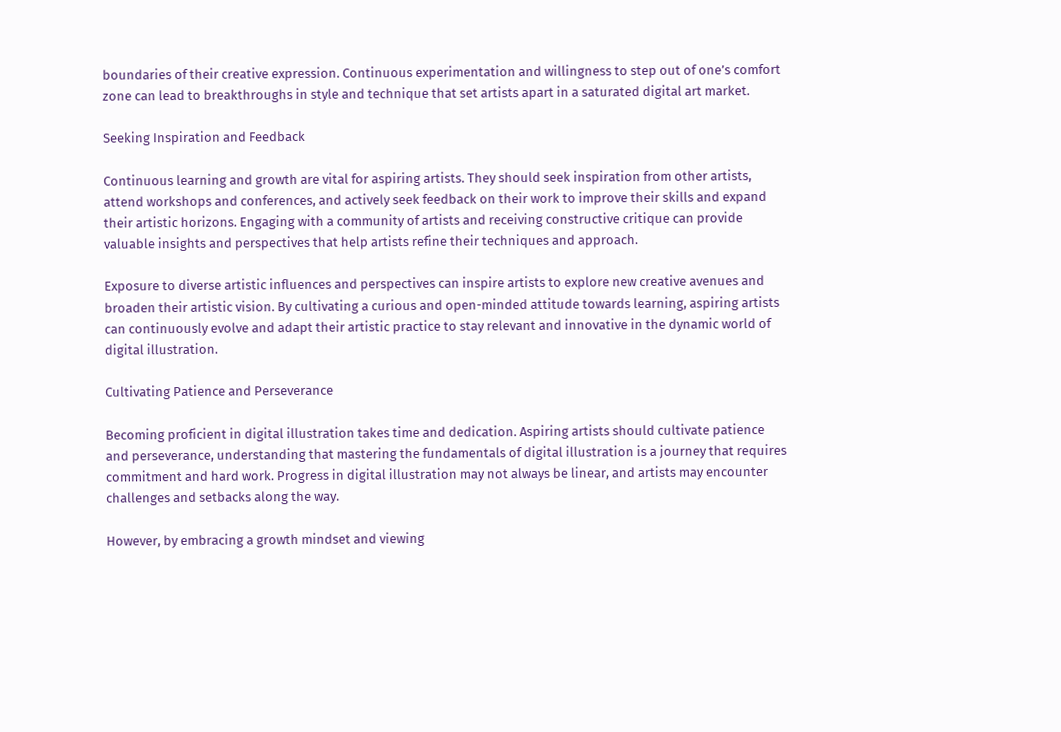boundaries of their creative expression. Continuous experimentation and willingness to step out of one’s comfort zone can lead to breakthroughs in style and technique that set artists apart in a saturated digital art market.

Seeking Inspiration and Feedback

Continuous learning and growth are vital for aspiring artists. They should seek inspiration from other artists, attend workshops and conferences, and actively seek feedback on their work to improve their skills and expand their artistic horizons. Engaging with a community of artists and receiving constructive critique can provide valuable insights and perspectives that help artists refine their techniques and approach.

Exposure to diverse artistic influences and perspectives can inspire artists to explore new creative avenues and broaden their artistic vision. By cultivating a curious and open-minded attitude towards learning, aspiring artists can continuously evolve and adapt their artistic practice to stay relevant and innovative in the dynamic world of digital illustration.

Cultivating Patience and Perseverance

Becoming proficient in digital illustration takes time and dedication. Aspiring artists should cultivate patience and perseverance, understanding that mastering the fundamentals of digital illustration is a journey that requires commitment and hard work. Progress in digital illustration may not always be linear, and artists may encounter challenges and setbacks along the way.

However, by embracing a growth mindset and viewing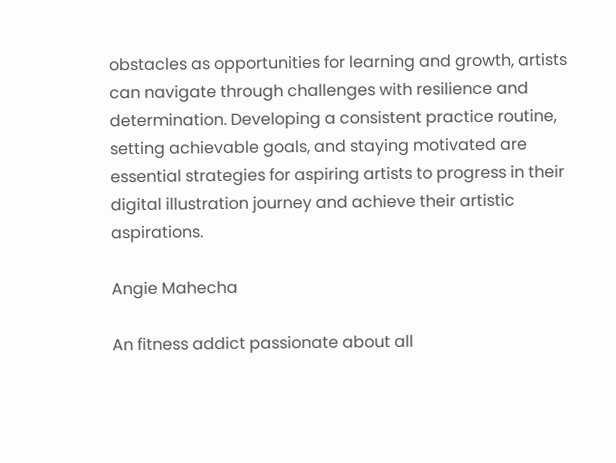obstacles as opportunities for learning and growth, artists can navigate through challenges with resilience and determination. Developing a consistent practice routine, setting achievable goals, and staying motivated are essential strategies for aspiring artists to progress in their digital illustration journey and achieve their artistic aspirations.

Angie Mahecha

An fitness addict passionate about all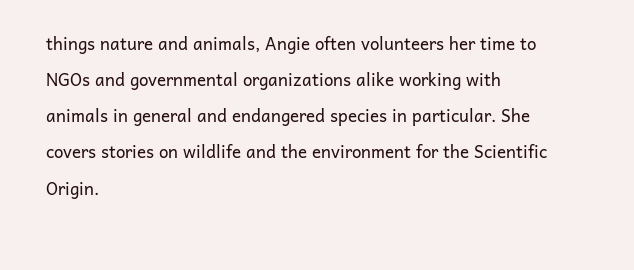things nature and animals, Angie often volunteers her time to NGOs and governmental organizations alike working with animals in general and endangered species in particular. She covers stories on wildlife and the environment for the Scientific Origin.